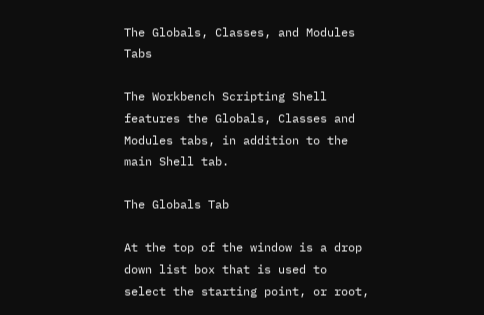The Globals, Classes, and Modules Tabs

The Workbench Scripting Shell features the Globals, Classes and Modules tabs, in addition to the main Shell tab.

The Globals Tab

At the top of the window is a drop down list box that is used to select the starting point, or root,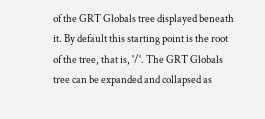of the GRT Globals tree displayed beneath it. By default this starting point is the root of the tree, that is, '/'. The GRT Globals tree can be expanded and collapsed as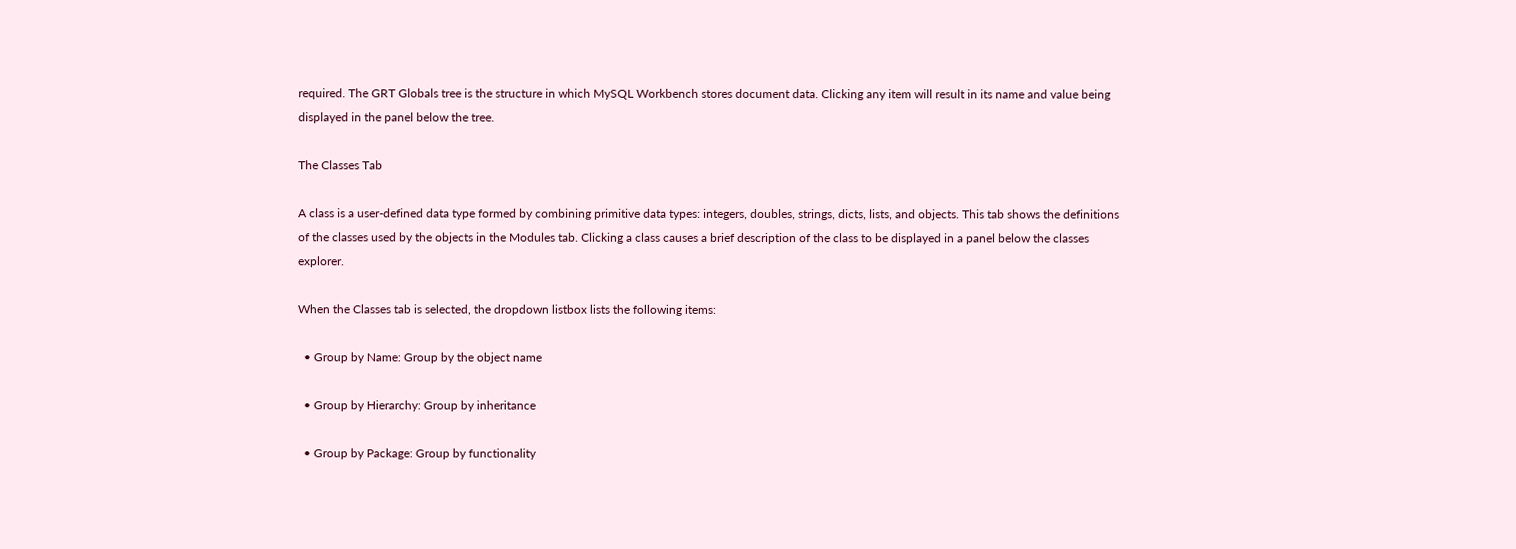required. The GRT Globals tree is the structure in which MySQL Workbench stores document data. Clicking any item will result in its name and value being displayed in the panel below the tree.

The Classes Tab

A class is a user-defined data type formed by combining primitive data types: integers, doubles, strings, dicts, lists, and objects. This tab shows the definitions of the classes used by the objects in the Modules tab. Clicking a class causes a brief description of the class to be displayed in a panel below the classes explorer.

When the Classes tab is selected, the dropdown listbox lists the following items:

  • Group by Name: Group by the object name

  • Group by Hierarchy: Group by inheritance

  • Group by Package: Group by functionality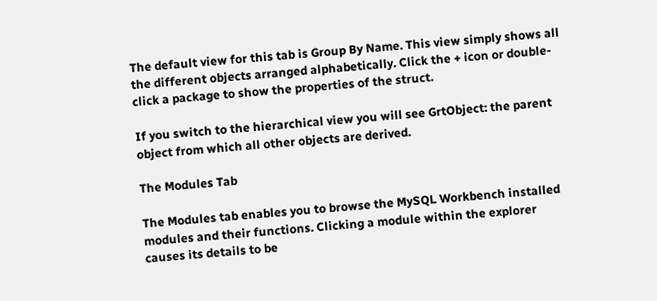The default view for this tab is Group By Name. This view simply shows all the different objects arranged alphabetically. Click the + icon or double-click a package to show the properties of the struct.

If you switch to the hierarchical view you will see GrtObject: the parent object from which all other objects are derived.

The Modules Tab

The Modules tab enables you to browse the MySQL Workbench installed modules and their functions. Clicking a module within the explorer causes its details to be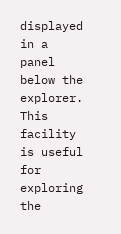displayed in a panel below the explorer. This facility is useful for exploring the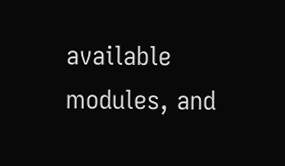available modules, and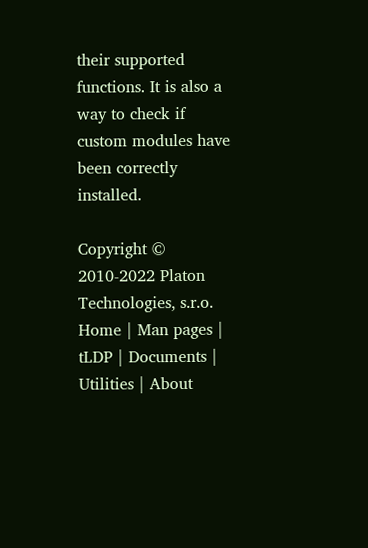their supported functions. It is also a way to check if custom modules have been correctly installed.

Copyright © 2010-2022 Platon Technologies, s.r.o.           Home | Man pages | tLDP | Documents | Utilities | About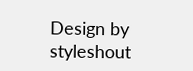Design by styleshout